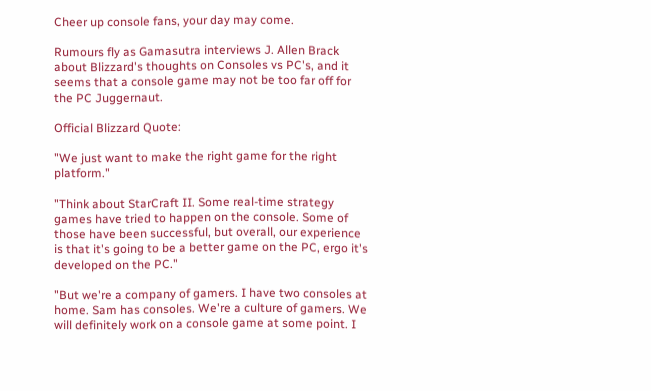Cheer up console fans, your day may come.

Rumours fly as Gamasutra interviews J. Allen Brack about Blizzard's thoughts on Consoles vs PC's, and it seems that a console game may not be too far off for the PC Juggernaut.

Official Blizzard Quote:

"We just want to make the right game for the right platform."

"Think about StarCraft II. Some real-time strategy games have tried to happen on the console. Some of those have been successful, but overall, our experience is that it's going to be a better game on the PC, ergo it's developed on the PC."

"But we're a company of gamers. I have two consoles at home. Sam has consoles. We're a culture of gamers. We will definitely work on a console game at some point. I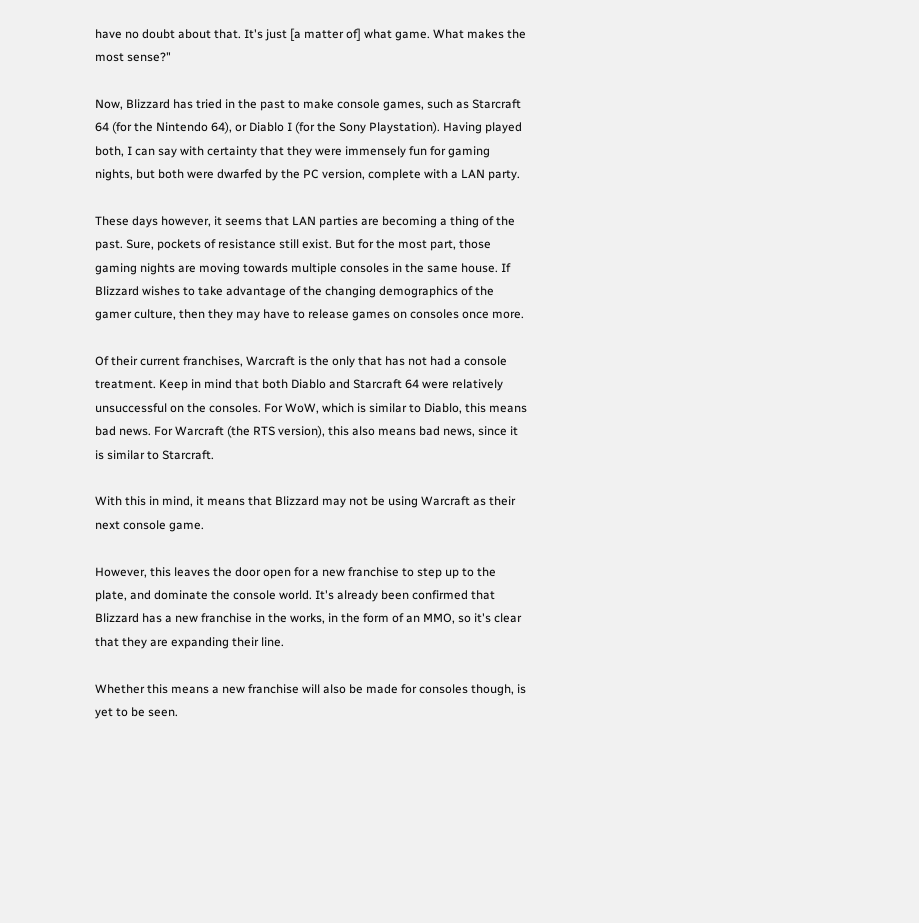have no doubt about that. It's just [a matter of] what game. What makes the most sense?"

Now, Blizzard has tried in the past to make console games, such as Starcraft 64 (for the Nintendo 64), or Diablo I (for the Sony Playstation). Having played both, I can say with certainty that they were immensely fun for gaming nights, but both were dwarfed by the PC version, complete with a LAN party.

These days however, it seems that LAN parties are becoming a thing of the past. Sure, pockets of resistance still exist. But for the most part, those gaming nights are moving towards multiple consoles in the same house. If Blizzard wishes to take advantage of the changing demographics of the gamer culture, then they may have to release games on consoles once more.

Of their current franchises, Warcraft is the only that has not had a console treatment. Keep in mind that both Diablo and Starcraft 64 were relatively unsuccessful on the consoles. For WoW, which is similar to Diablo, this means bad news. For Warcraft (the RTS version), this also means bad news, since it is similar to Starcraft.

With this in mind, it means that Blizzard may not be using Warcraft as their next console game.

However, this leaves the door open for a new franchise to step up to the plate, and dominate the console world. It's already been confirmed that Blizzard has a new franchise in the works, in the form of an MMO, so it's clear that they are expanding their line.

Whether this means a new franchise will also be made for consoles though, is yet to be seen.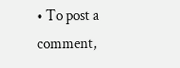• To post a comment,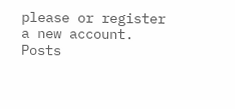please or register a new account.
Posts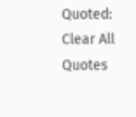Quoted:
Clear All Quotes